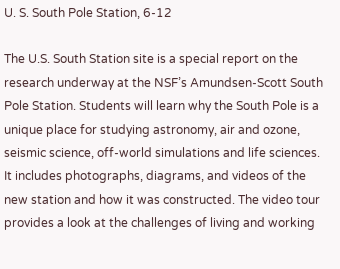U. S. South Pole Station, 6-12

The U.S. South Station site is a special report on the research underway at the NSF’s Amundsen-Scott South Pole Station. Students will learn why the South Pole is a unique place for studying astronomy, air and ozone, seismic science, off-world simulations and life sciences. It includes photographs, diagrams, and videos of the new station and how it was constructed. The video tour provides a look at the challenges of living and working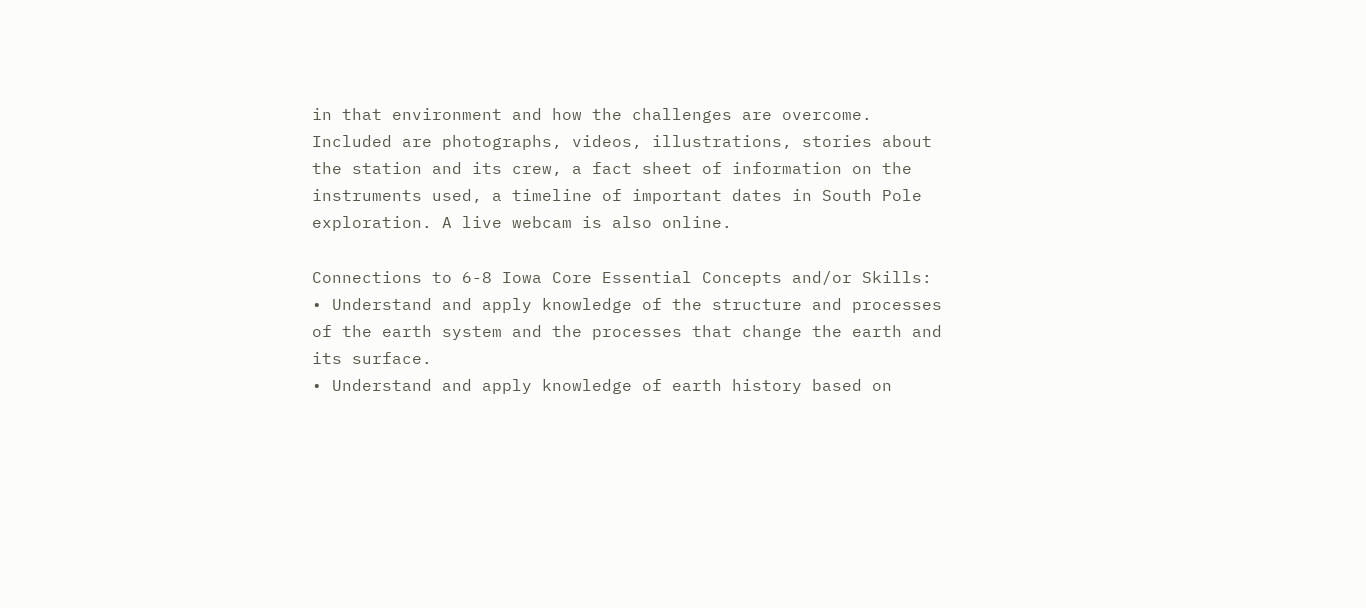in that environment and how the challenges are overcome. Included are photographs, videos, illustrations, stories about the station and its crew, a fact sheet of information on the instruments used, a timeline of important dates in South Pole exploration. A live webcam is also online.

Connections to 6-8 Iowa Core Essential Concepts and/or Skills:
• Understand and apply knowledge of the structure and processes of the earth system and the processes that change the earth and its surface.
• Understand and apply knowledge of earth history based on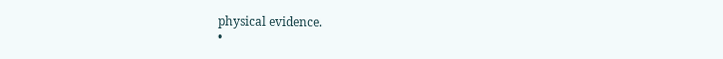physical evidence.
•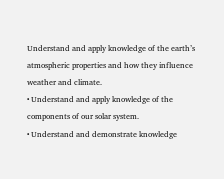Understand and apply knowledge of the earth’s atmospheric properties and how they influence weather and climate.
• Understand and apply knowledge of the components of our solar system.
• Understand and demonstrate knowledge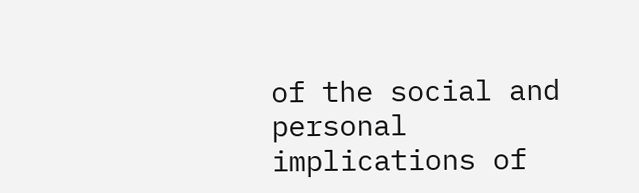of the social and personal implications of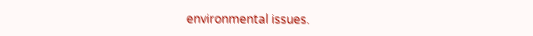environmental issues.